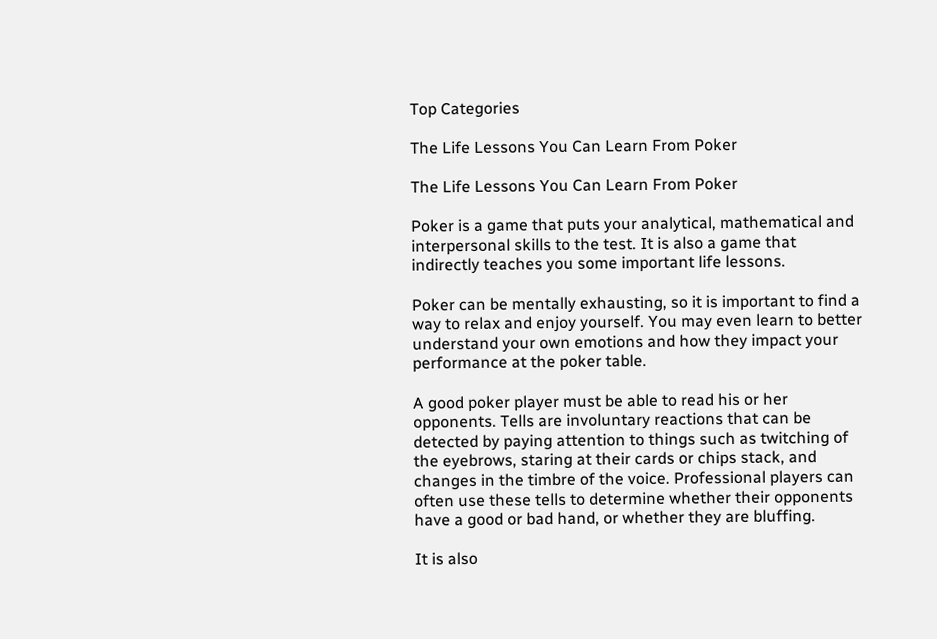Top Categories

The Life Lessons You Can Learn From Poker

The Life Lessons You Can Learn From Poker

Poker is a game that puts your analytical, mathematical and interpersonal skills to the test. It is also a game that indirectly teaches you some important life lessons.

Poker can be mentally exhausting, so it is important to find a way to relax and enjoy yourself. You may even learn to better understand your own emotions and how they impact your performance at the poker table.

A good poker player must be able to read his or her opponents. Tells are involuntary reactions that can be detected by paying attention to things such as twitching of the eyebrows, staring at their cards or chips stack, and changes in the timbre of the voice. Professional players can often use these tells to determine whether their opponents have a good or bad hand, or whether they are bluffing.

It is also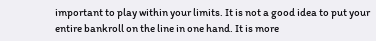important to play within your limits. It is not a good idea to put your entire bankroll on the line in one hand. It is more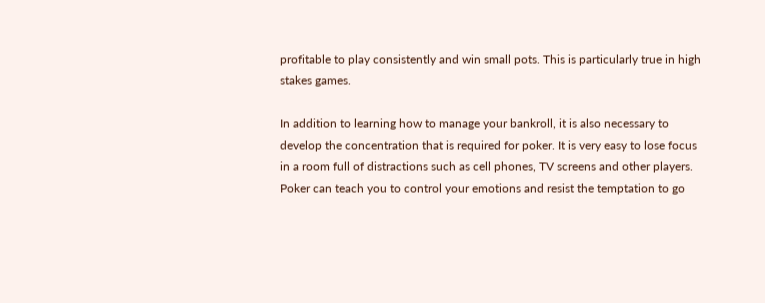profitable to play consistently and win small pots. This is particularly true in high stakes games.

In addition to learning how to manage your bankroll, it is also necessary to develop the concentration that is required for poker. It is very easy to lose focus in a room full of distractions such as cell phones, TV screens and other players. Poker can teach you to control your emotions and resist the temptation to go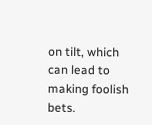on tilt, which can lead to making foolish bets.